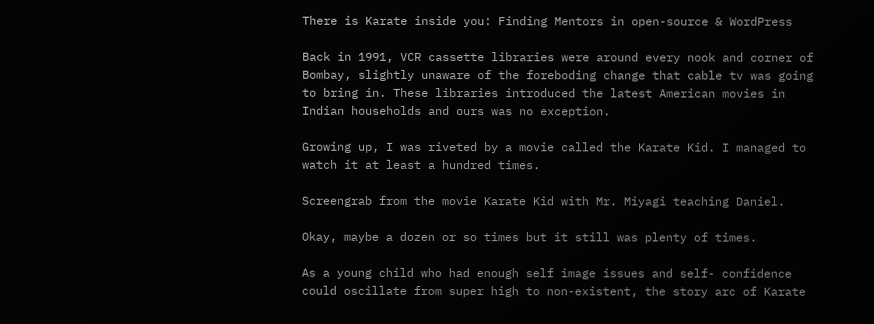There is Karate inside you: Finding Mentors in open-source & WordPress

Back in 1991, VCR cassette libraries were around every nook and corner of Bombay, slightly unaware of the foreboding change that cable tv was going to bring in. These libraries introduced the latest American movies in Indian households and ours was no exception.

Growing up, I was riveted by a movie called the Karate Kid. I managed to watch it at least a hundred times.

Screengrab from the movie Karate Kid with Mr. Miyagi teaching Daniel.

Okay, maybe a dozen or so times but it still was plenty of times.

As a young child who had enough self image issues and self- confidence could oscillate from super high to non-existent, the story arc of Karate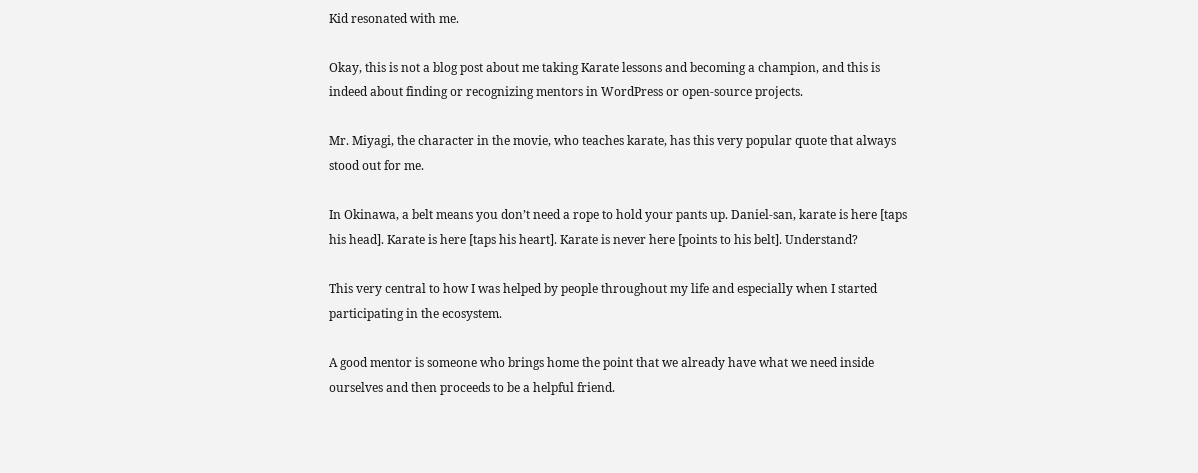Kid resonated with me.

Okay, this is not a blog post about me taking Karate lessons and becoming a champion, and this is indeed about finding or recognizing mentors in WordPress or open-source projects.

Mr. Miyagi, the character in the movie, who teaches karate, has this very popular quote that always stood out for me.

In Okinawa, a belt means you don’t need a rope to hold your pants up. Daniel-san, karate is here [taps his head]. Karate is here [taps his heart]. Karate is never here [points to his belt]. Understand?

This very central to how I was helped by people throughout my life and especially when I started participating in the ecosystem.

A good mentor is someone who brings home the point that we already have what we need inside ourselves and then proceeds to be a helpful friend.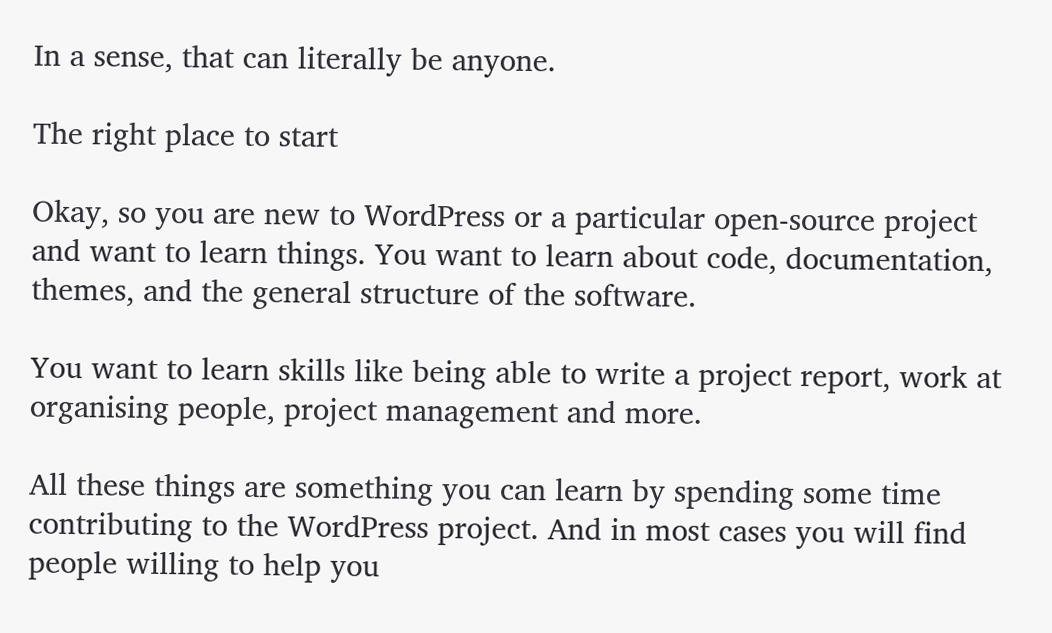In a sense, that can literally be anyone.

The right place to start

Okay, so you are new to WordPress or a particular open-source project and want to learn things. You want to learn about code, documentation, themes, and the general structure of the software.

You want to learn skills like being able to write a project report, work at organising people, project management and more.

All these things are something you can learn by spending some time contributing to the WordPress project. And in most cases you will find people willing to help you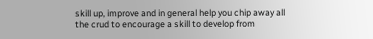skill up, improve and in general help you chip away all the crud to encourage a skill to develop from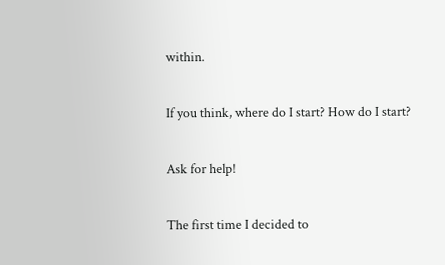within.

If you think, where do I start? How do I start?

Ask for help!

The first time I decided to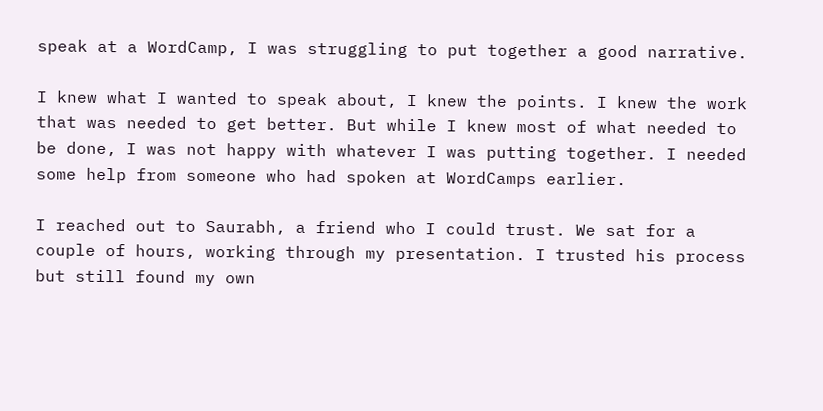speak at a WordCamp, I was struggling to put together a good narrative.

I knew what I wanted to speak about, I knew the points. I knew the work that was needed to get better. But while I knew most of what needed to be done, I was not happy with whatever I was putting together. I needed some help from someone who had spoken at WordCamps earlier.

I reached out to Saurabh, a friend who I could trust. We sat for a couple of hours, working through my presentation. I trusted his process but still found my own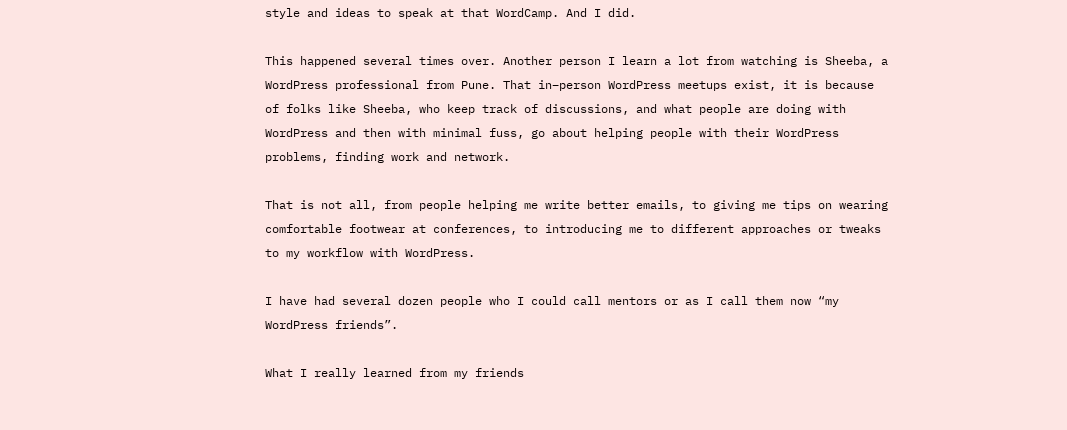style and ideas to speak at that WordCamp. And I did.

This happened several times over. Another person I learn a lot from watching is Sheeba, a WordPress professional from Pune. That in–person WordPress meetups exist, it is because of folks like Sheeba, who keep track of discussions, and what people are doing with WordPress and then with minimal fuss, go about helping people with their WordPress problems, finding work and network.

That is not all, from people helping me write better emails, to giving me tips on wearing comfortable footwear at conferences, to introducing me to different approaches or tweaks to my workflow with WordPress.

I have had several dozen people who I could call mentors or as I call them now “my WordPress friends”.

What I really learned from my friends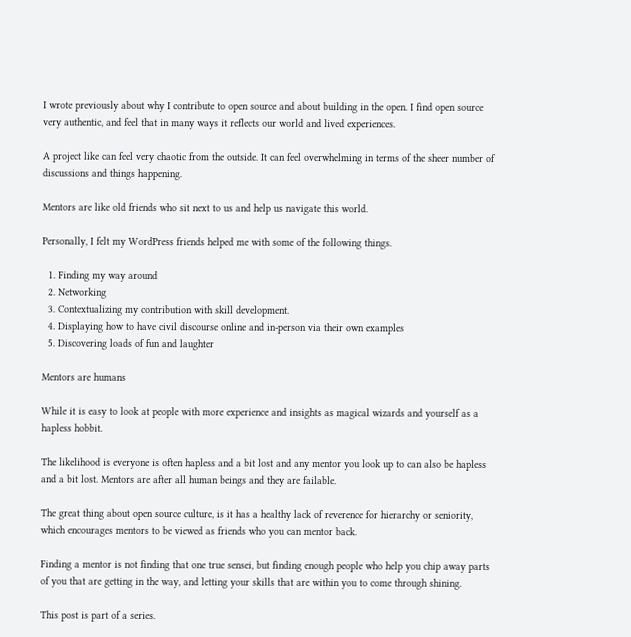I wrote previously about why I contribute to open source and about building in the open. I find open source very authentic, and feel that in many ways it reflects our world and lived experiences.

A project like can feel very chaotic from the outside. It can feel overwhelming in terms of the sheer number of discussions and things happening.

Mentors are like old friends who sit next to us and help us navigate this world.

Personally, I felt my WordPress friends helped me with some of the following things.

  1. Finding my way around
  2. Networking
  3. Contextualizing my contribution with skill development.
  4. Displaying how to have civil discourse online and in-person via their own examples
  5. Discovering loads of fun and laughter

Mentors are humans

While it is easy to look at people with more experience and insights as magical wizards and yourself as a hapless hobbit.

The likelihood is everyone is often hapless and a bit lost and any mentor you look up to can also be hapless and a bit lost. Mentors are after all human beings and they are failable.

The great thing about open source culture, is it has a healthy lack of reverence for hierarchy or seniority, which encourages mentors to be viewed as friends who you can mentor back.

Finding a mentor is not finding that one true sensei, but finding enough people who help you chip away parts of you that are getting in the way, and letting your skills that are within you to come through shining.

This post is part of a series.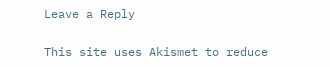Leave a Reply

This site uses Akismet to reduce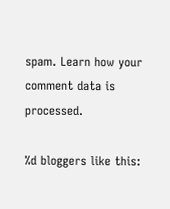spam. Learn how your comment data is processed.

%d bloggers like this: